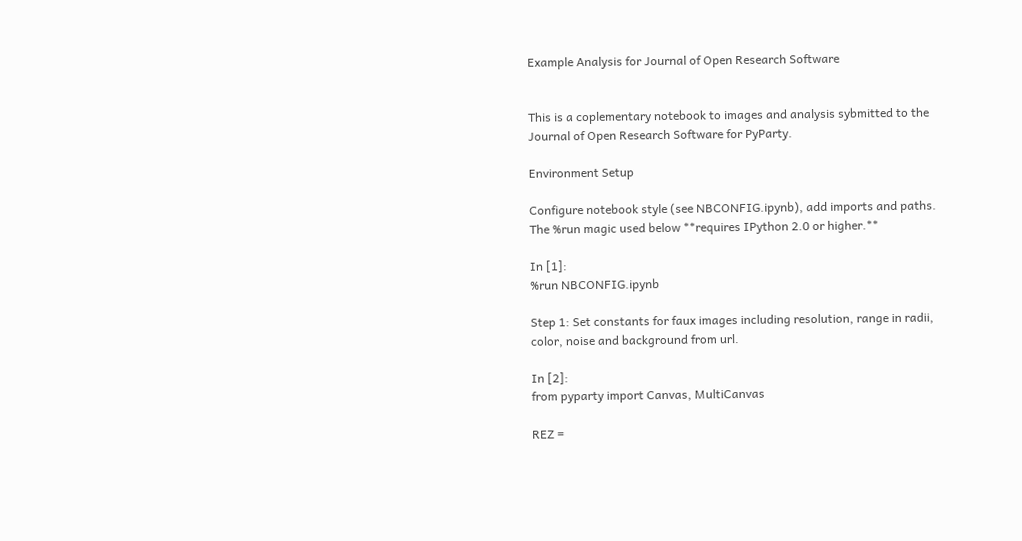Example Analysis for Journal of Open Research Software


This is a coplementary notebook to images and analysis sybmitted to the Journal of Open Research Software for PyParty.

Environment Setup

Configure notebook style (see NBCONFIG.ipynb), add imports and paths. The %run magic used below **requires IPython 2.0 or higher.**

In [1]:
%run NBCONFIG.ipynb

Step 1: Set constants for faux images including resolution, range in radii, color, noise and background from url.

In [2]:
from pyparty import Canvas, MultiCanvas

REZ =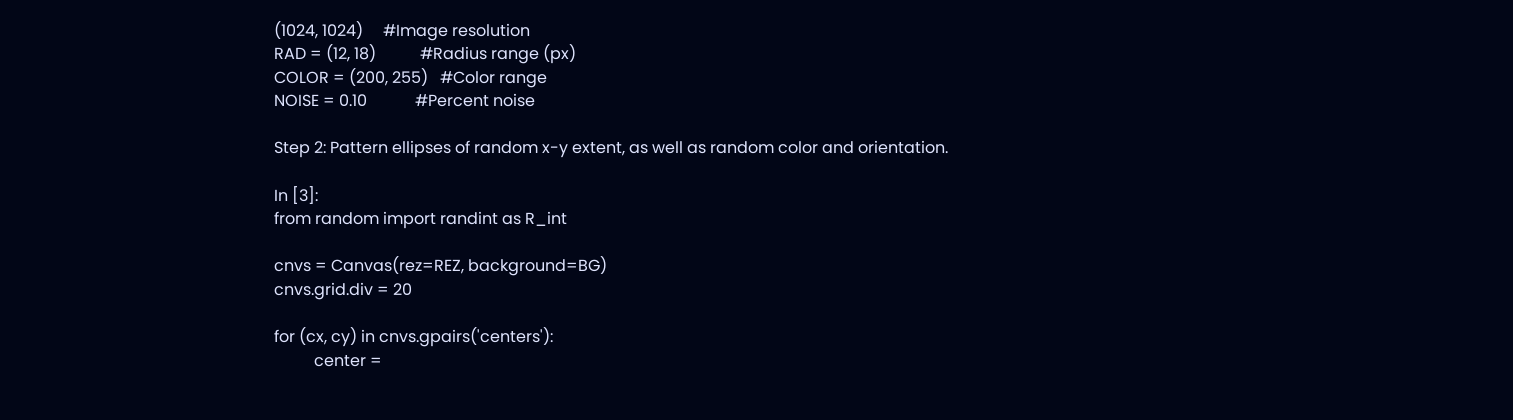(1024, 1024)     #Image resolution
RAD = (12, 18)           #Radius range (px)
COLOR = (200, 255)   #Color range
NOISE = 0.10            #Percent noise

Step 2: Pattern ellipses of random x-y extent, as well as random color and orientation.

In [3]:
from random import randint as R_int

cnvs = Canvas(rez=REZ, background=BG)
cnvs.grid.div = 20

for (cx, cy) in cnvs.gpairs('centers'):
          center =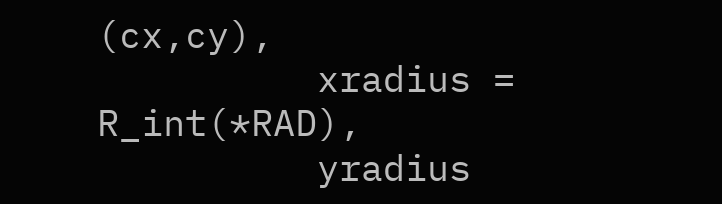(cx,cy),
          xradius = R_int(*RAD),
          yradius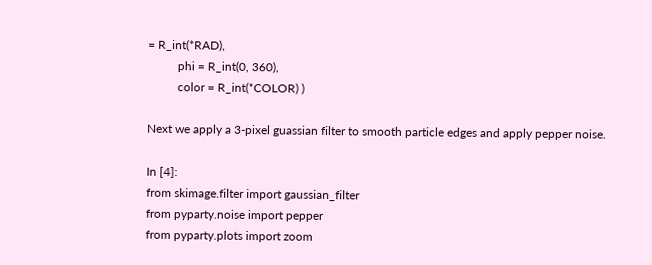= R_int(*RAD),
          phi = R_int(0, 360),
          color = R_int(*COLOR) )

Next we apply a 3-pixel guassian filter to smooth particle edges and apply pepper noise.

In [4]:
from skimage.filter import gaussian_filter
from pyparty.noise import pepper
from pyparty.plots import zoom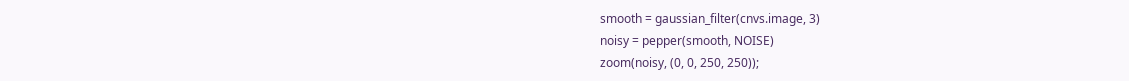smooth = gaussian_filter(cnvs.image, 3)
noisy = pepper(smooth, NOISE)
zoom(noisy, (0, 0, 250, 250));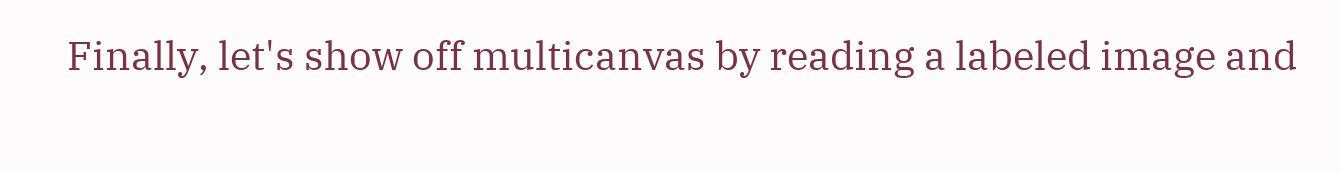Finally, let's show off multicanvas by reading a labeled image and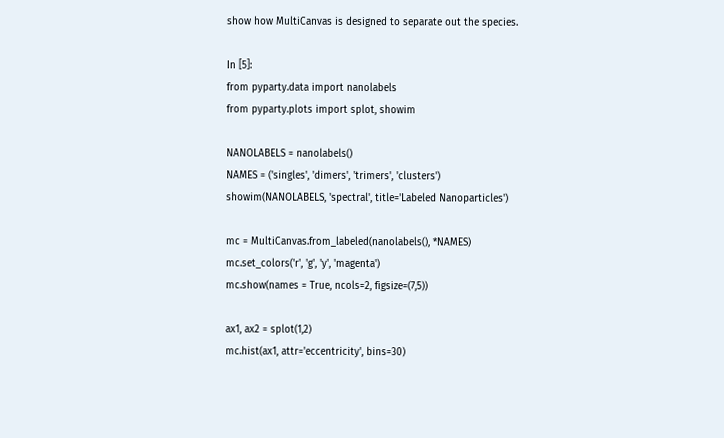show how MultiCanvas is designed to separate out the species.

In [5]:
from pyparty.data import nanolabels
from pyparty.plots import splot, showim

NANOLABELS = nanolabels()
NAMES = ('singles', 'dimers', 'trimers', 'clusters')
showim(NANOLABELS, 'spectral', title='Labeled Nanoparticles')

mc = MultiCanvas.from_labeled(nanolabels(), *NAMES)
mc.set_colors('r', 'g', 'y', 'magenta')
mc.show(names = True, ncols=2, figsize=(7,5))

ax1, ax2 = splot(1,2)
mc.hist(ax1, attr='eccentricity', bins=30)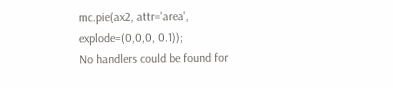mc.pie(ax2, attr='area', explode=(0,0,0, 0.1));
No handlers could be found for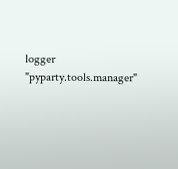logger "pyparty.tools.manager"